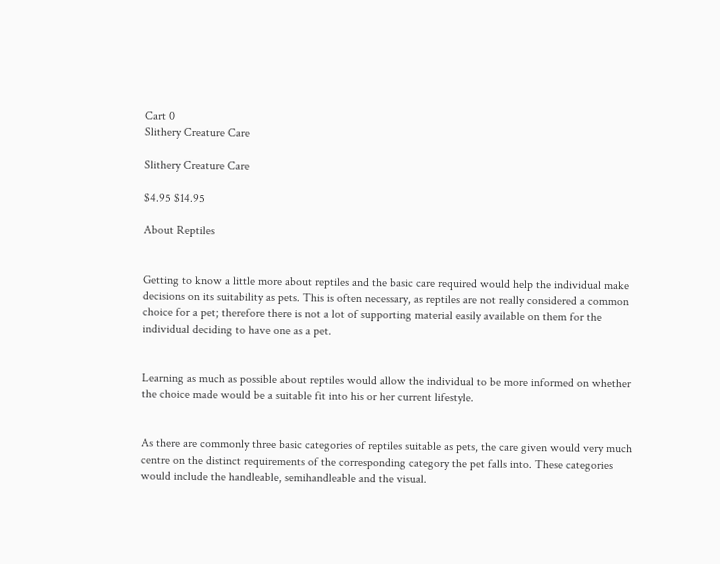Cart 0
Slithery Creature Care

Slithery Creature Care

$4.95 $14.95

About Reptiles


Getting to know a little more about reptiles and the basic care required would help the individual make decisions on its suitability as pets. This is often necessary, as reptiles are not really considered a common choice for a pet; therefore there is not a lot of supporting material easily available on them for the individual deciding to have one as a pet.


Learning as much as possible about reptiles would allow the individual to be more informed on whether the choice made would be a suitable fit into his or her current lifestyle.


As there are commonly three basic categories of reptiles suitable as pets, the care given would very much centre on the distinct requirements of the corresponding category the pet falls into. These categories would include the handleable, semihandleable and the visual.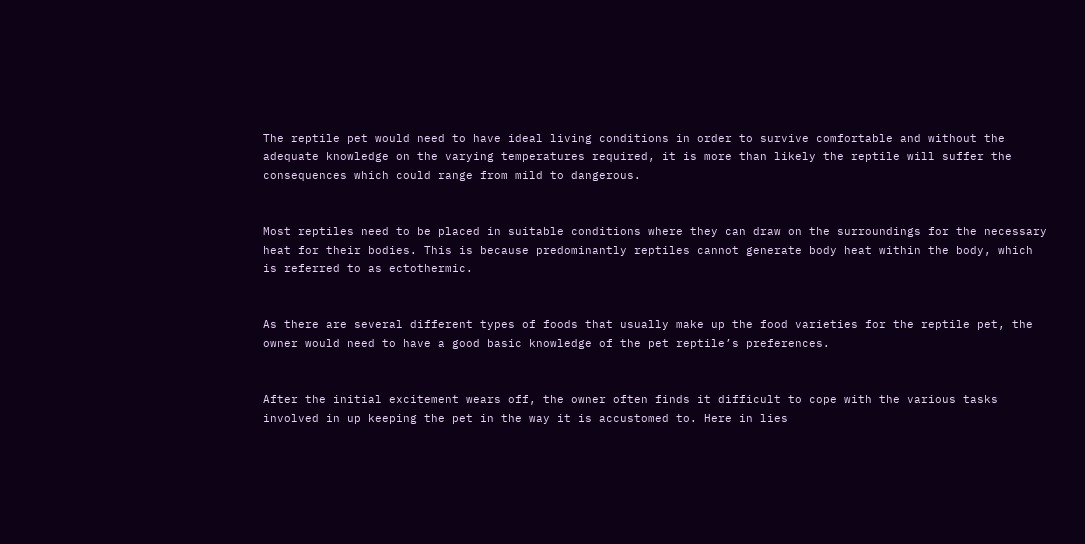The reptile pet would need to have ideal living conditions in order to survive comfortable and without the adequate knowledge on the varying temperatures required, it is more than likely the reptile will suffer the consequences which could range from mild to dangerous.


Most reptiles need to be placed in suitable conditions where they can draw on the surroundings for the necessary heat for their bodies. This is because predominantly reptiles cannot generate body heat within the body, which is referred to as ectothermic.


As there are several different types of foods that usually make up the food varieties for the reptile pet, the owner would need to have a good basic knowledge of the pet reptile’s preferences.


After the initial excitement wears off, the owner often finds it difficult to cope with the various tasks involved in up keeping the pet in the way it is accustomed to. Here in lies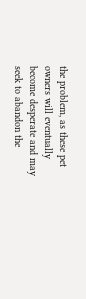the problem, as these pet owners will eventually become desperate and may seek to abandon the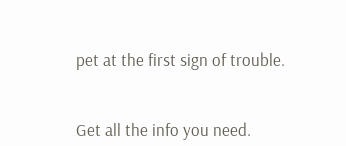pet at the first sign of trouble.


Get all the info you need.